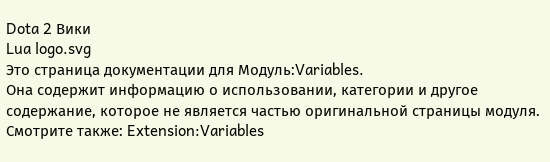Dota 2 Вики
Lua logo.svg
Это страница документации для Модуль:Variables.
Она содержит информацию о использовании, категории и другое содержание, которое не является частью оригинальной страницы модуля.
Смотрите также: Extension:Variables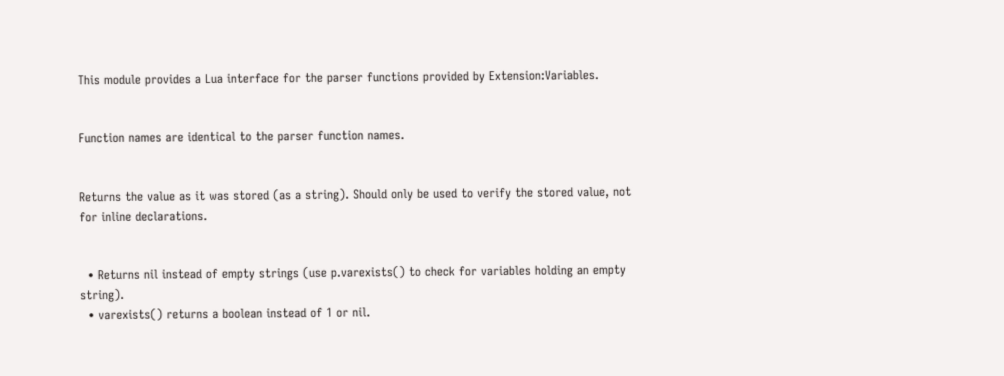This module provides a Lua interface for the parser functions provided by Extension:Variables.


Function names are identical to the parser function names.


Returns the value as it was stored (as a string). Should only be used to verify the stored value, not for inline declarations.


  • Returns nil instead of empty strings (use p.varexists() to check for variables holding an empty string).
  • varexists() returns a boolean instead of 1 or nil.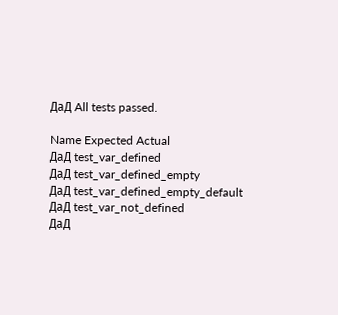ДаД All tests passed.

Name Expected Actual
ДаД test_var_defined
ДаД test_var_defined_empty
ДаД test_var_defined_empty_default
ДаД test_var_not_defined
ДаД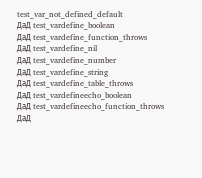test_var_not_defined_default
ДаД test_vardefine_boolean
ДаД test_vardefine_function_throws
ДаД test_vardefine_nil
ДаД test_vardefine_number
ДаД test_vardefine_string
ДаД test_vardefine_table_throws
ДаД test_vardefineecho_boolean
ДаД test_vardefineecho_function_throws
ДаД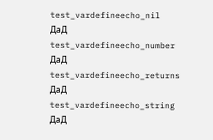test_vardefineecho_nil
ДаД test_vardefineecho_number
ДаД test_vardefineecho_returns
ДаД test_vardefineecho_string
ДаД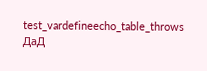test_vardefineecho_table_throws
ДаД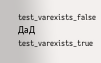test_varexists_false
ДаД test_varexists_true